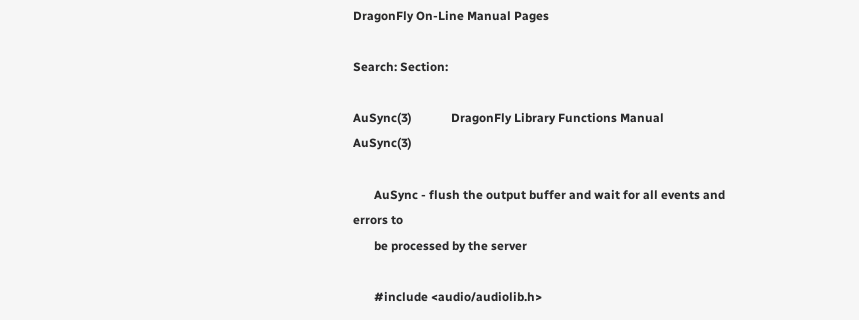DragonFly On-Line Manual Pages

Search: Section:

AuSync(3)             DragonFly Library Functions Manual             AuSync(3)

       AuSync - flush the output buffer and wait for all events and errors to
       be processed by the server

       #include <audio/audiolib.h>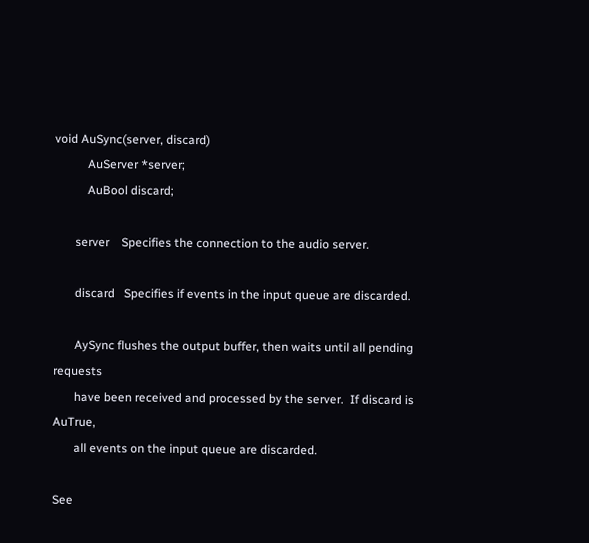void AuSync(server, discard)
           AuServer *server;
           AuBool discard;

       server    Specifies the connection to the audio server.

       discard   Specifies if events in the input queue are discarded.

       AySync flushes the output buffer, then waits until all pending requests
       have been received and processed by the server.  If discard is AuTrue,
       all events on the input queue are discarded.

See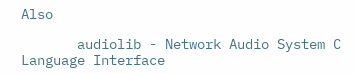Also

       audiolib - Network Audio System C Language Interface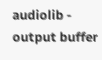audiolib - output buffer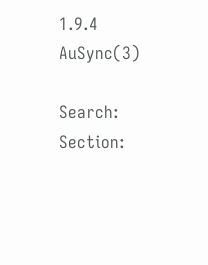1.9.4                           AuSync(3)

Search: Section: